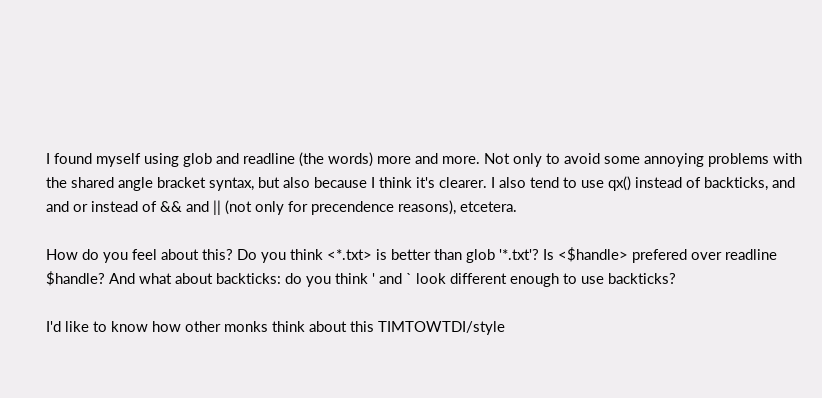I found myself using glob and readline (the words) more and more. Not only to avoid some annoying problems with the shared angle bracket syntax, but also because I think it's clearer. I also tend to use qx() instead of backticks, and and or instead of && and || (not only for precendence reasons), etcetera.

How do you feel about this? Do you think <*.txt> is better than glob '*.txt'? Is <$handle> prefered over readline $handle? And what about backticks: do you think ' and ` look different enough to use backticks?

I'd like to know how other monks think about this TIMTOWTDI/style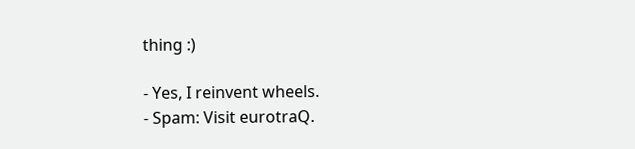thing :)

- Yes, I reinvent wheels.
- Spam: Visit eurotraQ.